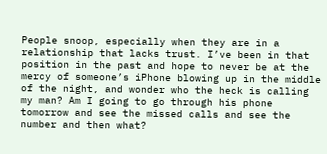People snoop, especially when they are in a relationship that lacks trust. I’ve been in that position in the past and hope to never be at the mercy of someone’s iPhone blowing up in the middle of the night, and wonder who the heck is calling my man? Am I going to go through his phone tomorrow and see the missed calls and see the number and then what?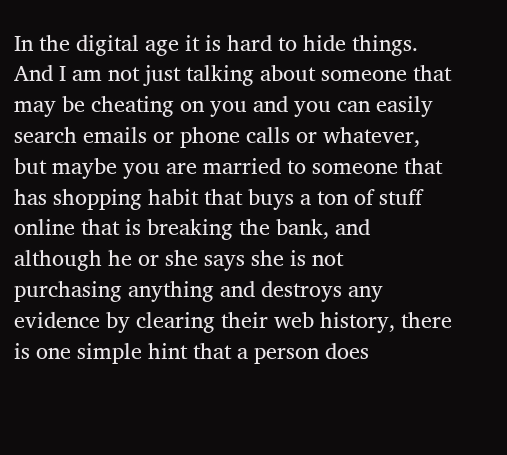In the digital age it is hard to hide things. And I am not just talking about someone that may be cheating on you and you can easily search emails or phone calls or whatever, but maybe you are married to someone that has shopping habit that buys a ton of stuff online that is breaking the bank, and although he or she says she is not purchasing anything and destroys any evidence by clearing their web history, there is one simple hint that a person does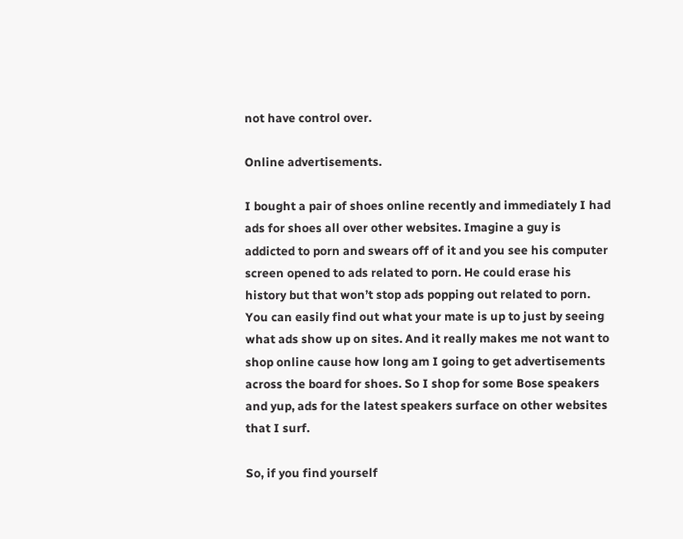not have control over.

Online advertisements.

I bought a pair of shoes online recently and immediately I had ads for shoes all over other websites. Imagine a guy is addicted to porn and swears off of it and you see his computer screen opened to ads related to porn. He could erase his history but that won’t stop ads popping out related to porn. You can easily find out what your mate is up to just by seeing what ads show up on sites. And it really makes me not want to shop online cause how long am I going to get advertisements across the board for shoes. So I shop for some Bose speakers and yup, ads for the latest speakers surface on other websites that I surf.

So, if you find yourself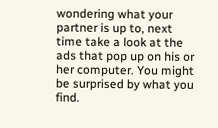wondering what your partner is up to, next time take a look at the ads that pop up on his or her computer. You might be surprised by what you find.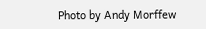Photo by Andy Morffew